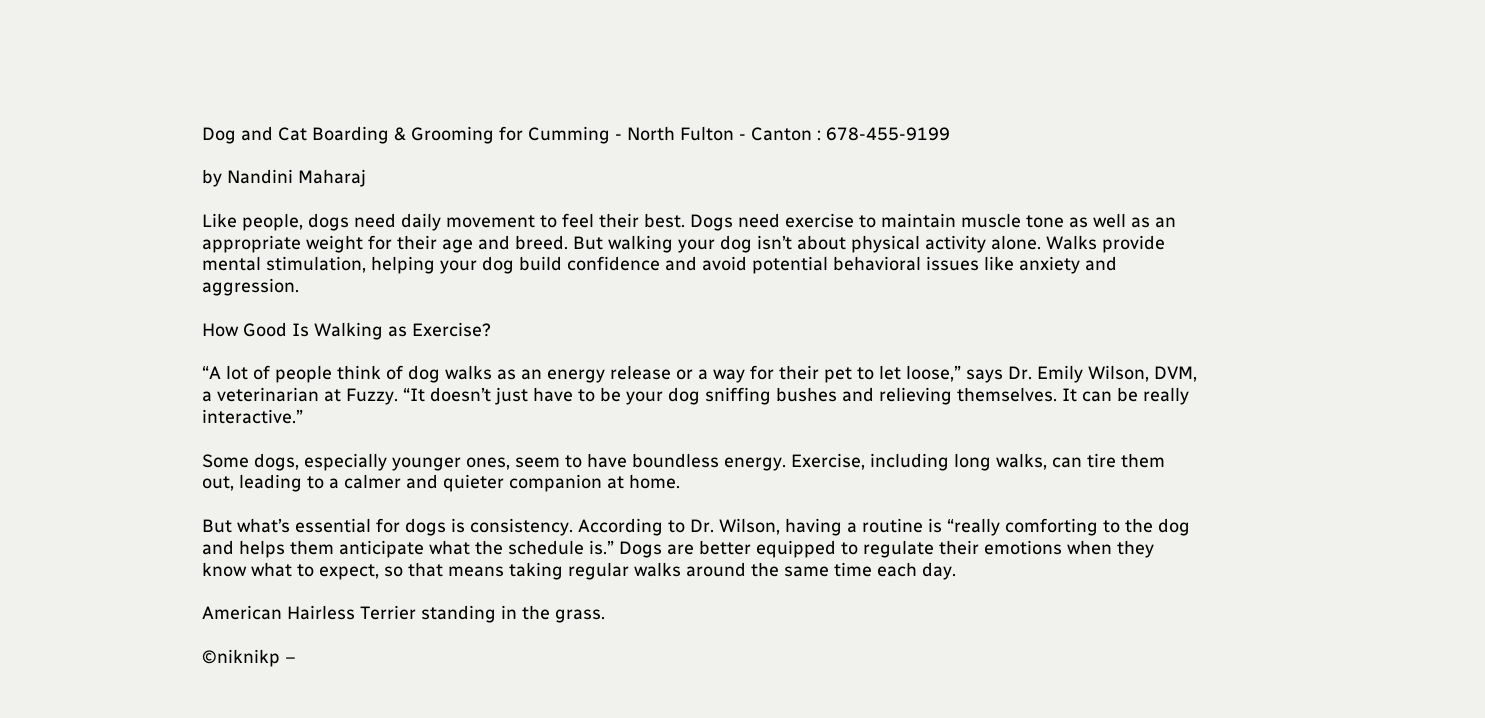Dog and Cat Boarding & Grooming for Cumming - North Fulton - Canton : 678-455-9199

by Nandini Maharaj

Like people, dogs need daily movement to feel their best. Dogs need exercise to maintain muscle tone as well as an appropriate weight for their age and breed. But walking your dog isn’t about physical activity alone. Walks provide mental stimulation, helping your dog build confidence and avoid potential behavioral issues like anxiety and aggression.

How Good Is Walking as Exercise?

“A lot of people think of dog walks as an energy release or a way for their pet to let loose,” says Dr. Emily Wilson, DVM, a veterinarian at Fuzzy. “It doesn’t just have to be your dog sniffing bushes and relieving themselves. It can be really interactive.”

Some dogs, especially younger ones, seem to have boundless energy. Exercise, including long walks, can tire them out, leading to a calmer and quieter companion at home.

But what’s essential for dogs is consistency. According to Dr. Wilson, having a routine is “really comforting to the dog and helps them anticipate what the schedule is.” Dogs are better equipped to regulate their emotions when they know what to expect, so that means taking regular walks around the same time each day.

American Hairless Terrier standing in the grass.

©niknikp –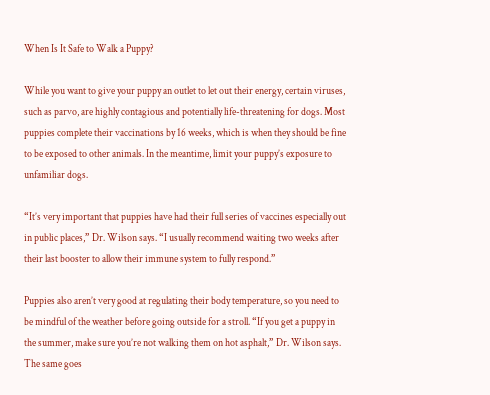When Is It Safe to Walk a Puppy?

While you want to give your puppy an outlet to let out their energy, certain viruses, such as parvo, are highly contagious and potentially life-threatening for dogs. Most puppies complete their vaccinations by 16 weeks, which is when they should be fine to be exposed to other animals. In the meantime, limit your puppy’s exposure to unfamiliar dogs.

“It’s very important that puppies have had their full series of vaccines especially out in public places,” Dr. Wilson says. “I usually recommend waiting two weeks after their last booster to allow their immune system to fully respond.”

Puppies also aren’t very good at regulating their body temperature, so you need to be mindful of the weather before going outside for a stroll. “If you get a puppy in the summer, make sure you’re not walking them on hot asphalt,” Dr. Wilson says. The same goes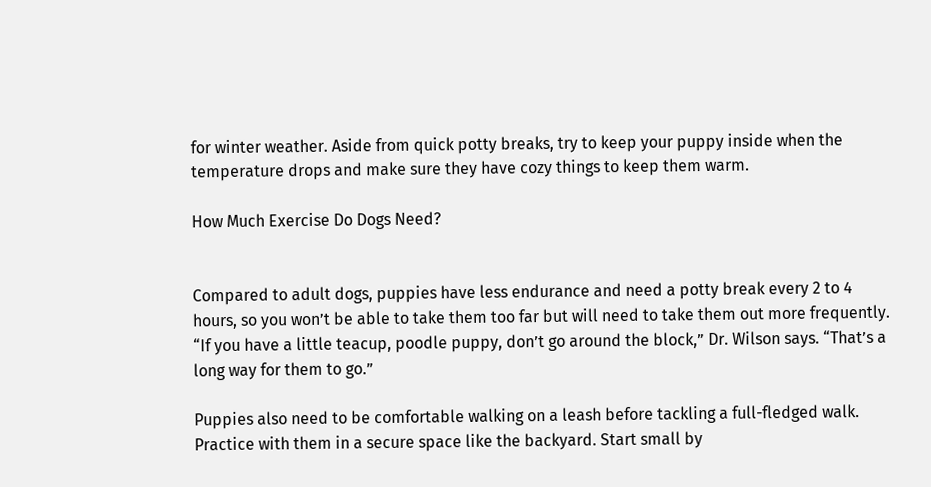for winter weather. Aside from quick potty breaks, try to keep your puppy inside when the temperature drops and make sure they have cozy things to keep them warm.

How Much Exercise Do Dogs Need?


Compared to adult dogs, puppies have less endurance and need a potty break every 2 to 4 hours, so you won’t be able to take them too far but will need to take them out more frequently. “If you have a little teacup, poodle puppy, don’t go around the block,” Dr. Wilson says. “That’s a long way for them to go.”

Puppies also need to be comfortable walking on a leash before tackling a full-fledged walk. Practice with them in a secure space like the backyard. Start small by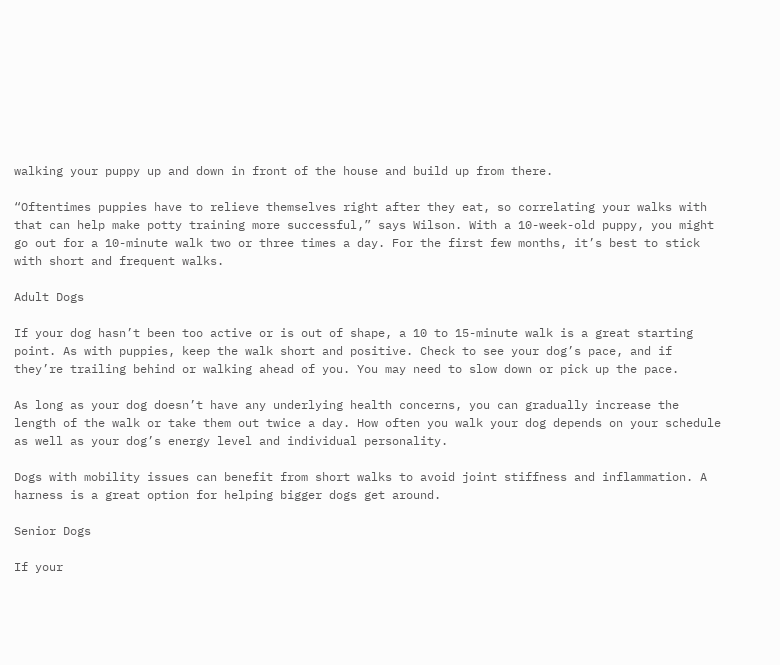walking your puppy up and down in front of the house and build up from there.

“Oftentimes puppies have to relieve themselves right after they eat, so correlating your walks with that can help make potty training more successful,” says Wilson. With a 10-week-old puppy, you might go out for a 10-minute walk two or three times a day. For the first few months, it’s best to stick with short and frequent walks.

Adult Dogs

If your dog hasn’t been too active or is out of shape, a 10 to 15-minute walk is a great starting point. As with puppies, keep the walk short and positive. Check to see your dog’s pace, and if they’re trailing behind or walking ahead of you. You may need to slow down or pick up the pace.

As long as your dog doesn’t have any underlying health concerns, you can gradually increase the length of the walk or take them out twice a day. How often you walk your dog depends on your schedule as well as your dog’s energy level and individual personality.

Dogs with mobility issues can benefit from short walks to avoid joint stiffness and inflammation. A harness is a great option for helping bigger dogs get around.

Senior Dogs

If your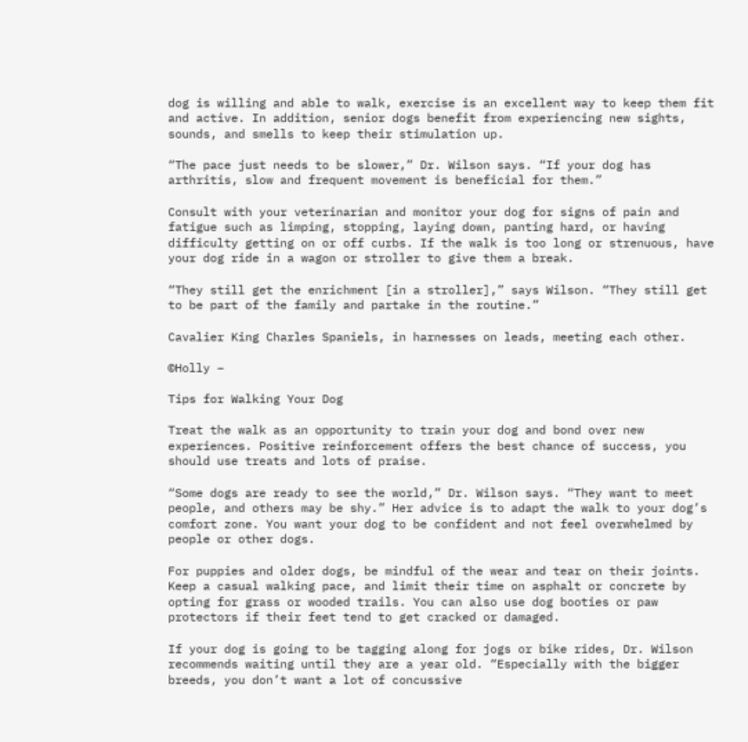dog is willing and able to walk, exercise is an excellent way to keep them fit and active. In addition, senior dogs benefit from experiencing new sights, sounds, and smells to keep their stimulation up.

“The pace just needs to be slower,” Dr. Wilson says. “If your dog has arthritis, slow and frequent movement is beneficial for them.”

Consult with your veterinarian and monitor your dog for signs of pain and fatigue such as limping, stopping, laying down, panting hard, or having difficulty getting on or off curbs. If the walk is too long or strenuous, have your dog ride in a wagon or stroller to give them a break.

“They still get the enrichment [in a stroller],” says Wilson. “They still get to be part of the family and partake in the routine.”

Cavalier King Charles Spaniels, in harnesses on leads, meeting each other.

©Holly –

Tips for Walking Your Dog

Treat the walk as an opportunity to train your dog and bond over new experiences. Positive reinforcement offers the best chance of success, you should use treats and lots of praise.

“Some dogs are ready to see the world,” Dr. Wilson says. “They want to meet people, and others may be shy.” Her advice is to adapt the walk to your dog’s comfort zone. You want your dog to be confident and not feel overwhelmed by people or other dogs.

For puppies and older dogs, be mindful of the wear and tear on their joints. Keep a casual walking pace, and limit their time on asphalt or concrete by opting for grass or wooded trails. You can also use dog booties or paw protectors if their feet tend to get cracked or damaged.

If your dog is going to be tagging along for jogs or bike rides, Dr. Wilson recommends waiting until they are a year old. “Especially with the bigger breeds, you don’t want a lot of concussive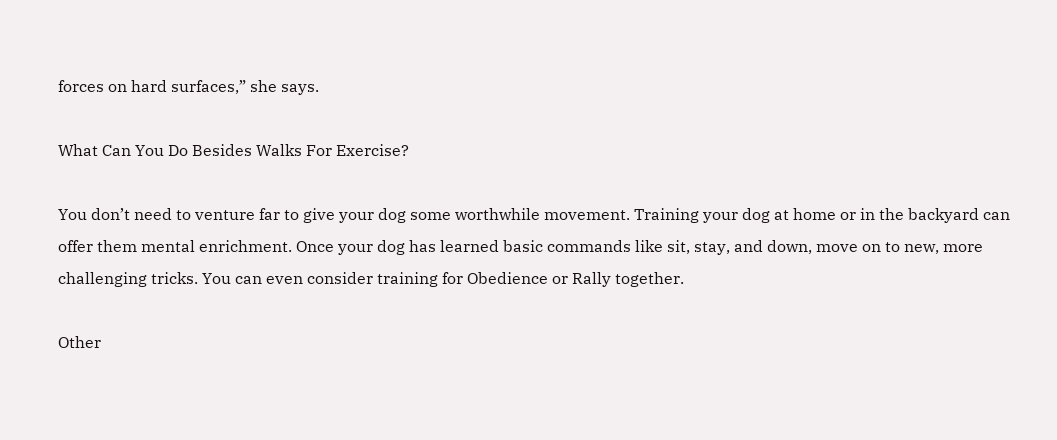forces on hard surfaces,” she says.

What Can You Do Besides Walks For Exercise?

You don’t need to venture far to give your dog some worthwhile movement. Training your dog at home or in the backyard can offer them mental enrichment. Once your dog has learned basic commands like sit, stay, and down, move on to new, more challenging tricks. You can even consider training for Obedience or Rally together.

Other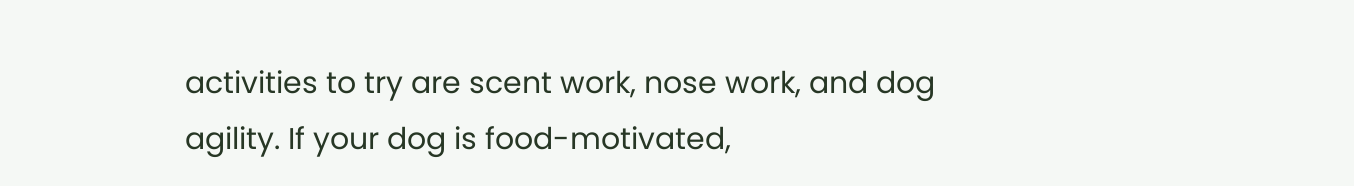activities to try are scent work, nose work, and dog agility. If your dog is food-motivated,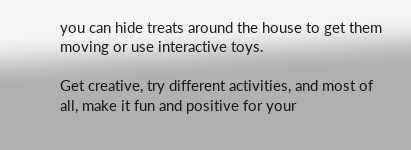you can hide treats around the house to get them moving or use interactive toys.

Get creative, try different activities, and most of all, make it fun and positive for your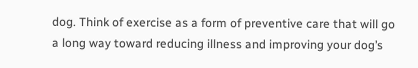dog. Think of exercise as a form of preventive care that will go a long way toward reducing illness and improving your dog’s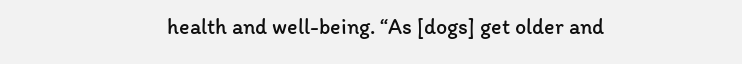health and well-being. “As [dogs] get older and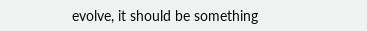evolve, it should be something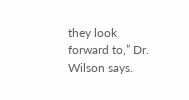they look forward to,” Dr. Wilson says.